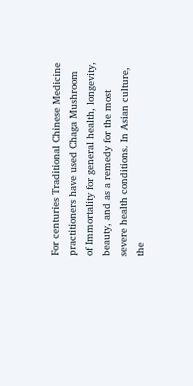For centuries Traditional Chinese Medicine practitioners have used Chaga Mushroom of Immortality for general health, longevity, beauty, and as a remedy for the most severe health conditions. In Asian culture, the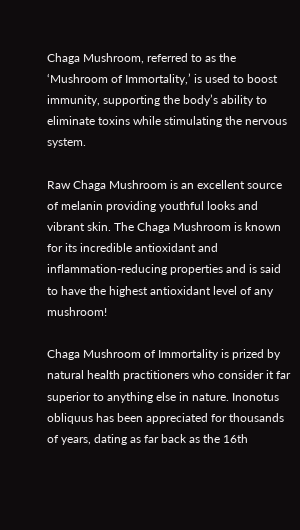Chaga Mushroom, referred to as the ‘Mushroom of Immortality,’ is used to boost immunity, supporting the body’s ability to eliminate toxins while stimulating the nervous system.

Raw Chaga Mushroom is an excellent source of melanin providing youthful looks and vibrant skin. The Chaga Mushroom is known for its incredible antioxidant and inflammation-reducing properties and is said to have the highest antioxidant level of any mushroom!

Chaga Mushroom of Immortality is prized by natural health practitioners who consider it far superior to anything else in nature. Inonotus obliquus has been appreciated for thousands of years, dating as far back as the 16th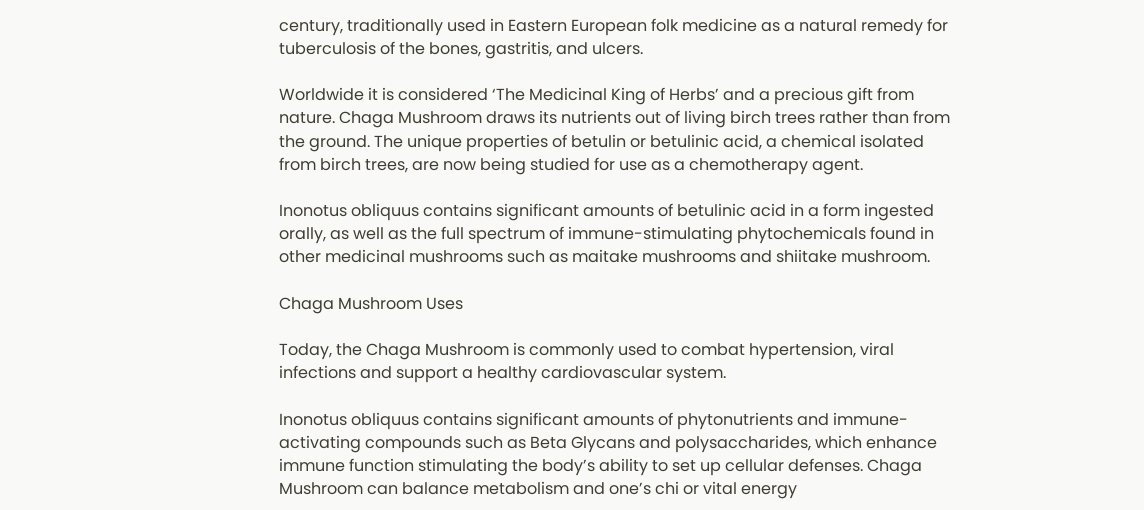century, traditionally used in Eastern European folk medicine as a natural remedy for tuberculosis of the bones, gastritis, and ulcers.

Worldwide it is considered ‘The Medicinal King of Herbs’ and a precious gift from nature. Chaga Mushroom draws its nutrients out of living birch trees rather than from the ground. The unique properties of betulin or betulinic acid, a chemical isolated from birch trees, are now being studied for use as a chemotherapy agent.

Inonotus obliquus contains significant amounts of betulinic acid in a form ingested orally, as well as the full spectrum of immune-stimulating phytochemicals found in other medicinal mushrooms such as maitake mushrooms and shiitake mushroom.

Chaga Mushroom Uses

Today, the Chaga Mushroom is commonly used to combat hypertension, viral infections and support a healthy cardiovascular system.

Inonotus obliquus contains significant amounts of phytonutrients and immune-activating compounds such as Beta Glycans and polysaccharides, which enhance immune function stimulating the body’s ability to set up cellular defenses. Chaga Mushroom can balance metabolism and one’s chi or vital energy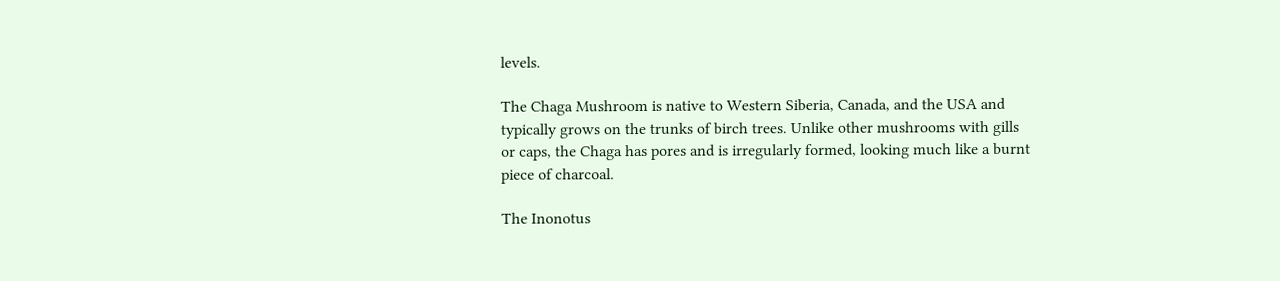levels.

The Chaga Mushroom is native to Western Siberia, Canada, and the USA and typically grows on the trunks of birch trees. Unlike other mushrooms with gills or caps, the Chaga has pores and is irregularly formed, looking much like a burnt piece of charcoal.

The Inonotus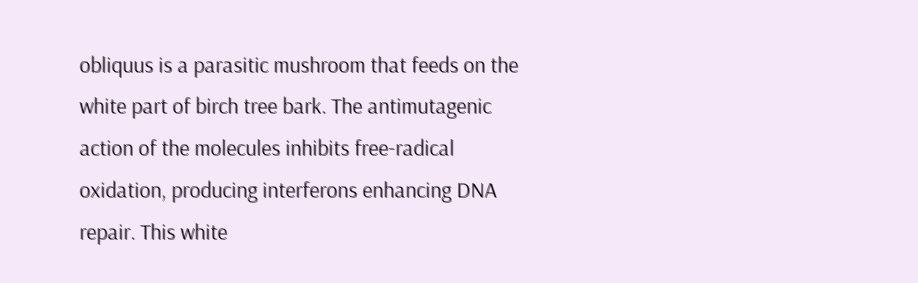obliquus is a parasitic mushroom that feeds on the white part of birch tree bark. The antimutagenic action of the molecules inhibits free-radical oxidation, producing interferons enhancing DNA repair. This white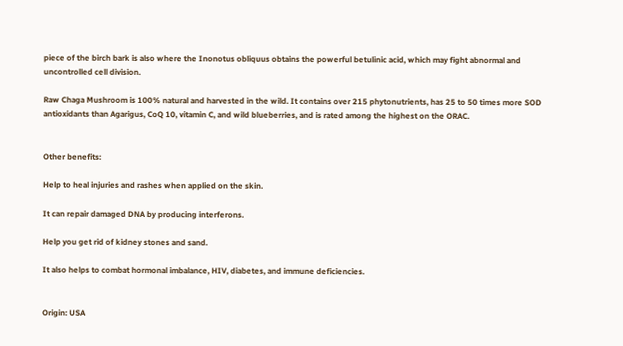piece of the birch bark is also where the Inonotus obliquus obtains the powerful betulinic acid, which may fight abnormal and uncontrolled cell division.

Raw Chaga Mushroom is 100% natural and harvested in the wild. It contains over 215 phytonutrients, has 25 to 50 times more SOD antioxidants than Agarigus, CoQ 10, vitamin C, and wild blueberries, and is rated among the highest on the ORAC.


Other benefits:

Help to heal injuries and rashes when applied on the skin.

It can repair damaged DNA by producing interferons.

Help you get rid of kidney stones and sand.

It also helps to combat hormonal imbalance, HIV, diabetes, and immune deficiencies.


Origin: USA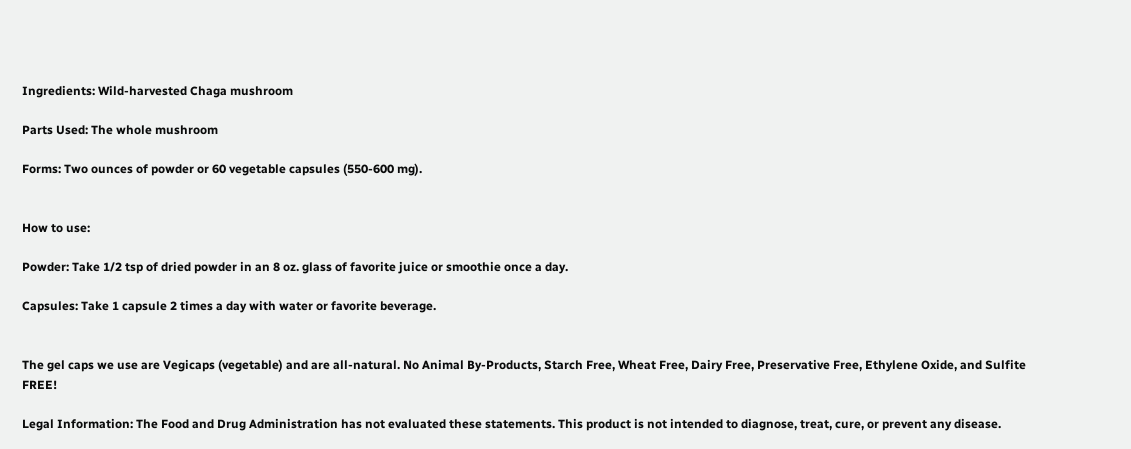Ingredients: Wild-harvested Chaga mushroom

Parts Used: The whole mushroom

Forms: Two ounces of powder or 60 vegetable capsules (550-600 mg).


How to use:

Powder: Take 1/2 tsp of dried powder in an 8 oz. glass of favorite juice or smoothie once a day.

Capsules: Take 1 capsule 2 times a day with water or favorite beverage.


The gel caps we use are Vegicaps (vegetable) and are all-natural. No Animal By-Products, Starch Free, Wheat Free, Dairy Free, Preservative Free, Ethylene Oxide, and Sulfite FREE!

Legal Information: The Food and Drug Administration has not evaluated these statements. This product is not intended to diagnose, treat, cure, or prevent any disease.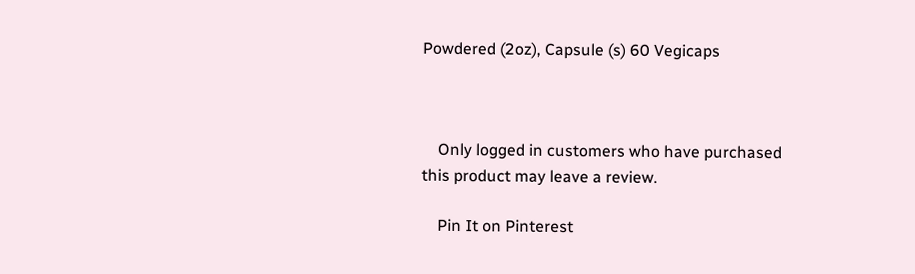Powdered (2oz), Capsule (s) 60 Vegicaps



    Only logged in customers who have purchased this product may leave a review.

    Pin It on Pinterest